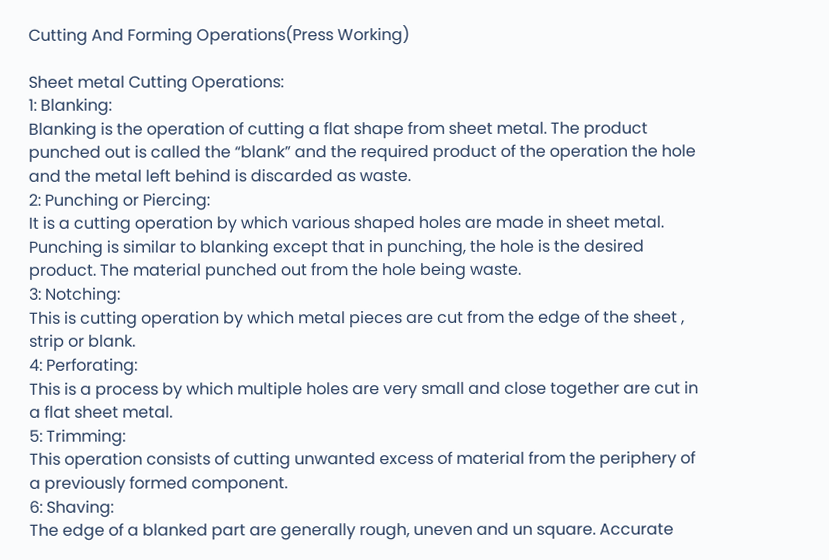Cutting And Forming Operations(Press Working)

Sheet metal Cutting Operations:
1: Blanking:
Blanking is the operation of cutting a flat shape from sheet metal. The product punched out is called the “blank” and the required product of the operation the hole and the metal left behind is discarded as waste.
2: Punching or Piercing:
It is a cutting operation by which various shaped holes are made in sheet metal. Punching is similar to blanking except that in punching, the hole is the desired product. The material punched out from the hole being waste.
3: Notching:
This is cutting operation by which metal pieces are cut from the edge of the sheet , strip or blank.
4: Perforating:
This is a process by which multiple holes are very small and close together are cut in a flat sheet metal.
5: Trimming:
This operation consists of cutting unwanted excess of material from the periphery of a previously formed component.
6: Shaving:
The edge of a blanked part are generally rough, uneven and un square. Accurate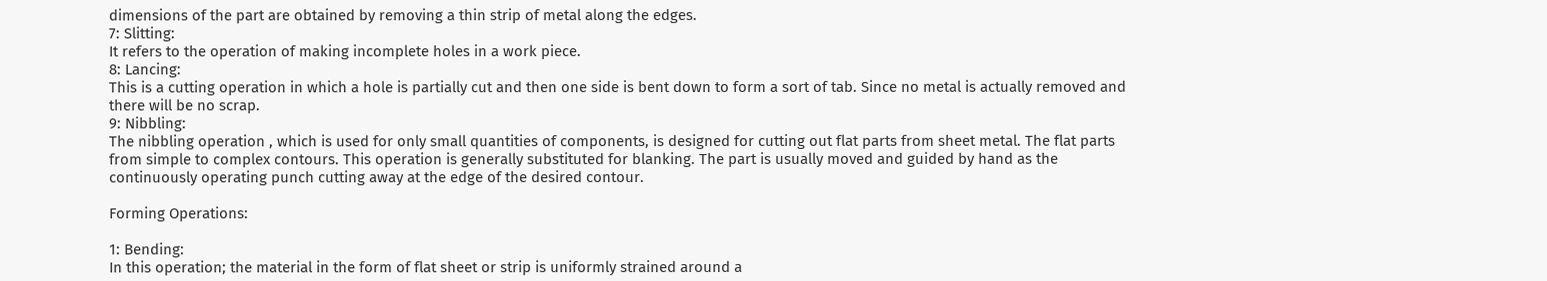dimensions of the part are obtained by removing a thin strip of metal along the edges.
7: Slitting:
It refers to the operation of making incomplete holes in a work piece.
8: Lancing:
This is a cutting operation in which a hole is partially cut and then one side is bent down to form a sort of tab. Since no metal is actually removed and there will be no scrap.
9: Nibbling:
The nibbling operation , which is used for only small quantities of components, is designed for cutting out flat parts from sheet metal. The flat parts from simple to complex contours. This operation is generally substituted for blanking. The part is usually moved and guided by hand as the continuously operating punch cutting away at the edge of the desired contour.

Forming Operations:

1: Bending:
In this operation; the material in the form of flat sheet or strip is uniformly strained around a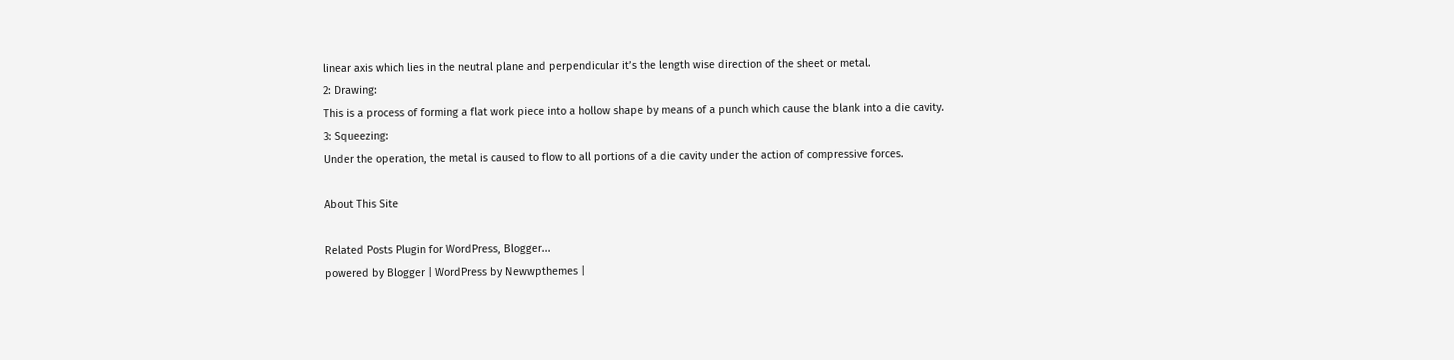linear axis which lies in the neutral plane and perpendicular it’s the length wise direction of the sheet or metal.
2: Drawing:
This is a process of forming a flat work piece into a hollow shape by means of a punch which cause the blank into a die cavity.
3: Squeezing:
Under the operation, the metal is caused to flow to all portions of a die cavity under the action of compressive forces.

About This Site

Related Posts Plugin for WordPress, Blogger...
powered by Blogger | WordPress by Newwpthemes |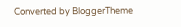Converted by BloggerTheme